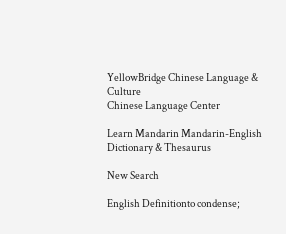YellowBridge Chinese Language & Culture
Chinese Language Center

Learn Mandarin Mandarin-English Dictionary & Thesaurus

New Search

English Definitionto condense;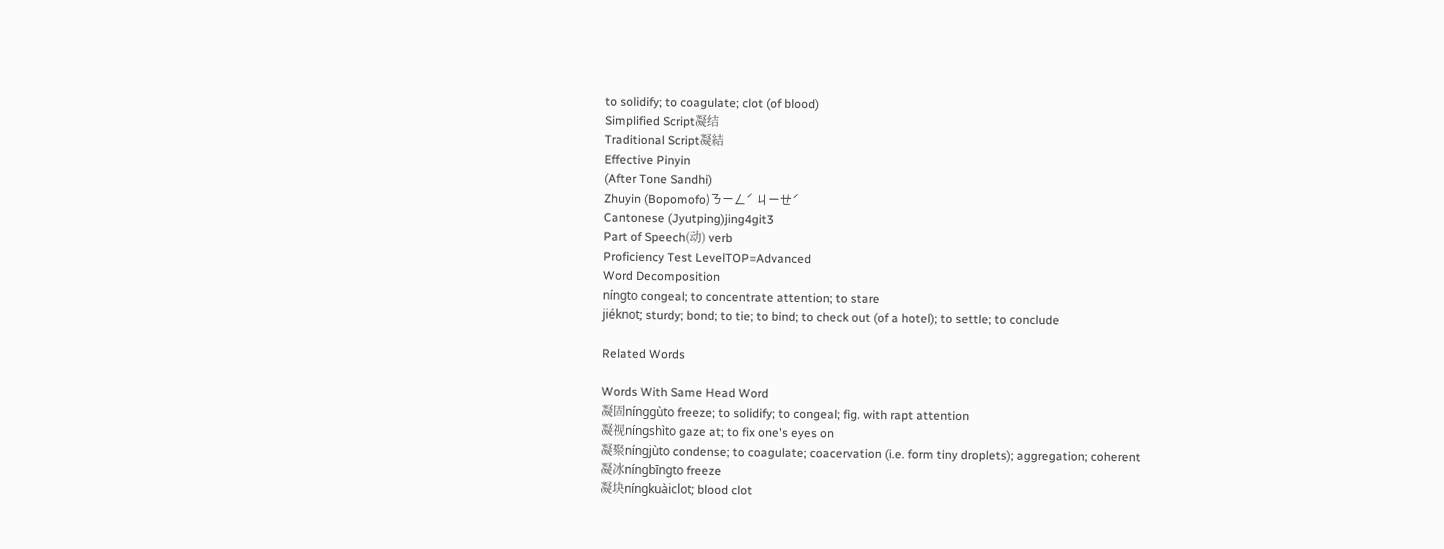to solidify; to coagulate; clot (of blood)
Simplified Script凝结
Traditional Script凝結
Effective Pinyin
(After Tone Sandhi)
Zhuyin (Bopomofo)ㄋㄧㄥˊ ㄐㄧㄝˊ
Cantonese (Jyutping)jing4git3
Part of Speech(动) verb
Proficiency Test LevelTOP=Advanced
Word Decomposition
níngto congeal; to concentrate attention; to stare
jiéknot; sturdy; bond; to tie; to bind; to check out (of a hotel); to settle; to conclude

Related Words

Words With Same Head Word
凝固nínggùto freeze; to solidify; to congeal; fig. with rapt attention
凝视níngshìto gaze at; to fix one's eyes on
凝聚níngjùto condense; to coagulate; coacervation (i.e. form tiny droplets); aggregation; coherent
凝冰níngbīngto freeze
凝块níngkuàiclot; blood clot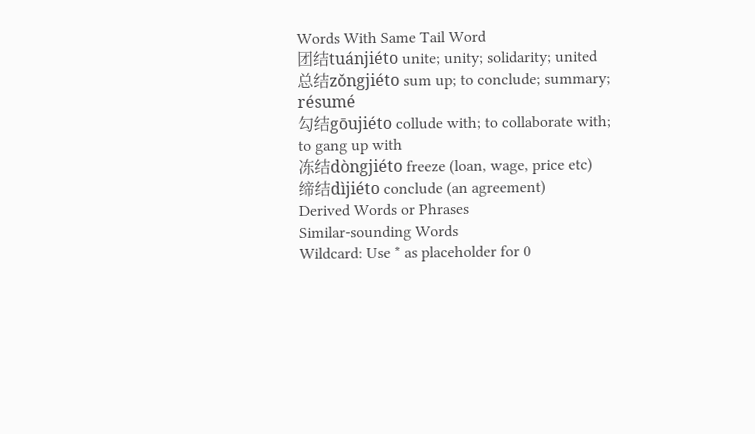Words With Same Tail Word
团结tuánjiéto unite; unity; solidarity; united
总结zǒngjiéto sum up; to conclude; summary; résumé
勾结gōujiéto collude with; to collaborate with; to gang up with
冻结dòngjiéto freeze (loan, wage, price etc)
缔结dìjiéto conclude (an agreement)
Derived Words or Phrases
Similar-sounding Words
Wildcard: Use * as placeholder for 0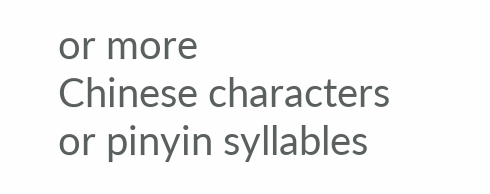or more
Chinese characters or pinyin syllables